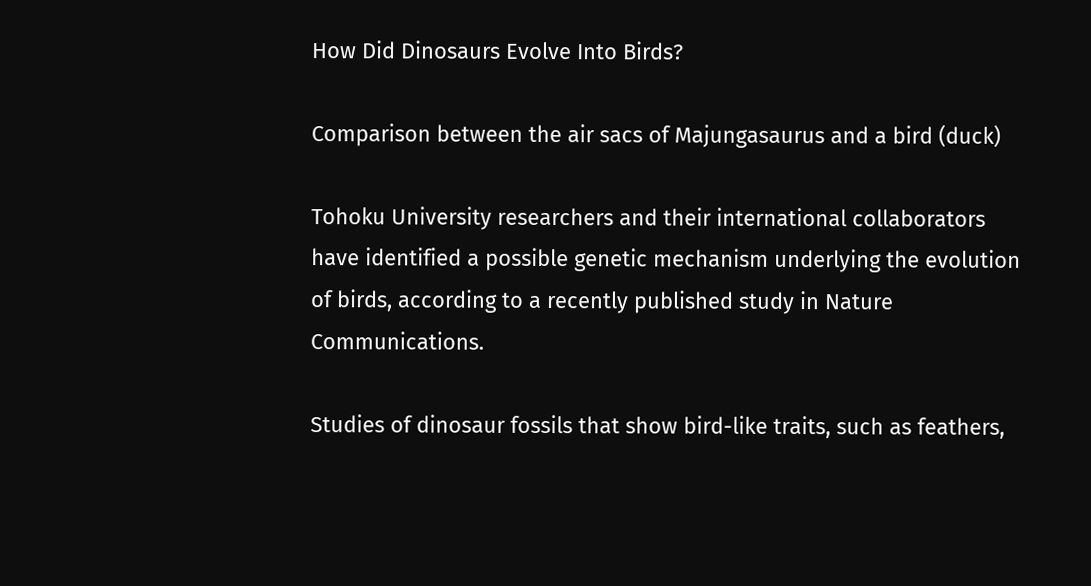How Did Dinosaurs Evolve Into Birds?

Comparison between the air sacs of Majungasaurus and a bird (duck)

Tohoku University researchers and their international collaborators have identified a possible genetic mechanism underlying the evolution of birds, according to a recently published study in Nature Communications.

Studies of dinosaur fossils that show bird-like traits, such as feathers,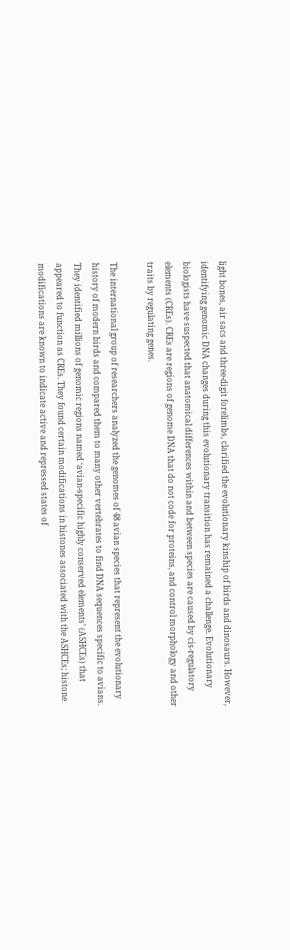light bones, air sacs and three-digit forelimbs, clarified the evolutionary kinship of birds and dinosaurs. However, identifying genomic DNA changes during this evolutionary transition has remained a challenge. Evolutionary biologists have suspected that anatomical differences within and between species are caused by cis-regulatory elements (CREs). CREs are regions of genome DNA that do not code for proteins, and control morphology and other traits by regulating genes.

The international group of researchers analyzed the genomes of 48 avian species that represent the evolutionary history of modern birds and compared them to many other vertebrates to find DNA sequences specific to avians. They identified millions of genomic regions named ‘avian-specific highly conserved elements’ (ASHCEs) that appeared to function as CREs. They found certain modifications in histones associated with the ASHCEs; histone modifications are known to indicate active and repressed states of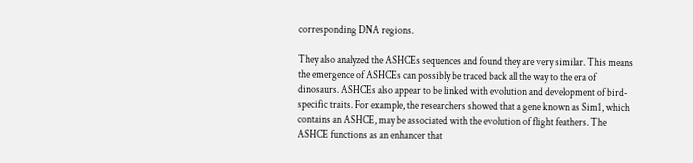corresponding DNA regions.

They also analyzed the ASHCEs sequences and found they are very similar. This means the emergence of ASHCEs can possibly be traced back all the way to the era of dinosaurs. ASHCEs also appear to be linked with evolution and development of bird-specific traits. For example, the researchers showed that a gene known as Sim1, which contains an ASHCE, may be associated with the evolution of flight feathers. The ASHCE functions as an enhancer that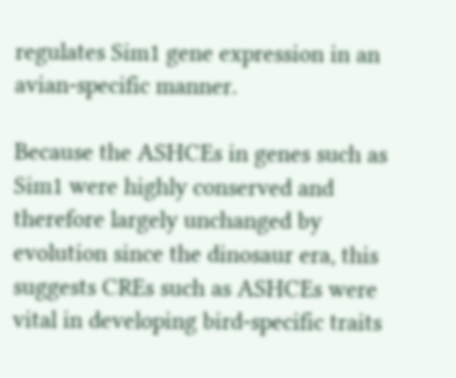regulates Sim1 gene expression in an avian-specific manner.

Because the ASHCEs in genes such as Sim1 were highly conserved and therefore largely unchanged by evolution since the dinosaur era, this suggests CREs such as ASHCEs were vital in developing bird-specific traits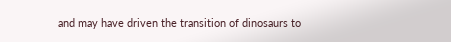and may have driven the transition of dinosaurs to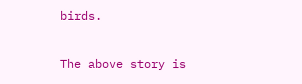birds.

The above story is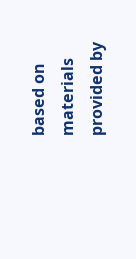based on materials provided by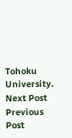Tohoku University.
Next Post Previous Post